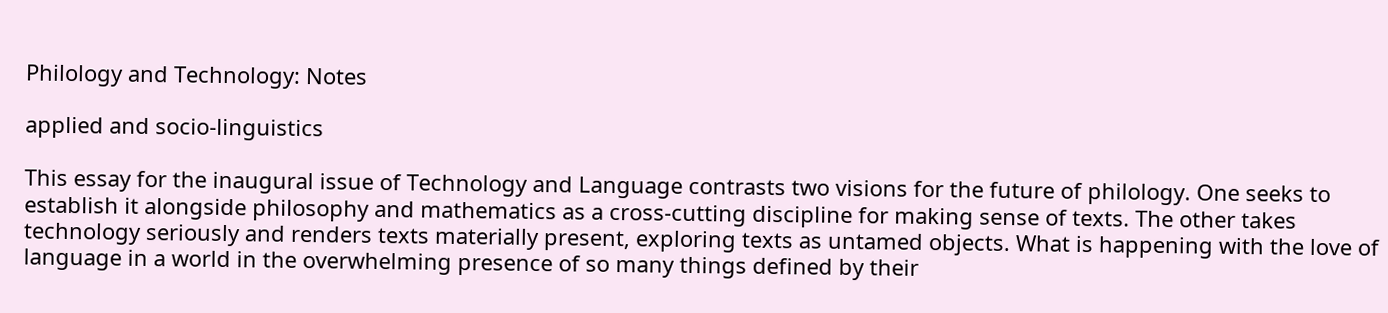Philology and Technology: Notes

applied and socio-linguistics

This essay for the inaugural issue of Technology and Language contrasts two visions for the future of philology. One seeks to establish it alongside philosophy and mathematics as a cross-cutting discipline for making sense of texts. The other takes technology seriously and renders texts materially present, exploring texts as untamed objects. What is happening with the love of language in a world in the overwhelming presence of so many things defined by their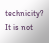technicity? It is not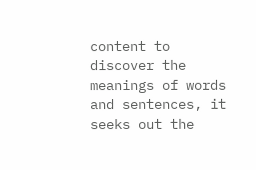content to discover the meanings of words and sentences, it seeks out the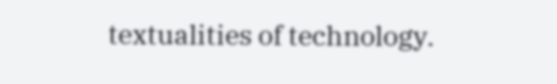textualities of technology.